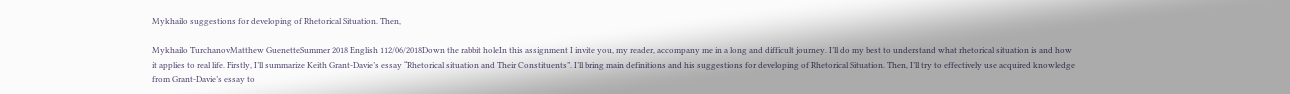Mykhailo suggestions for developing of Rhetorical Situation. Then,

Mykhailo TurchanovMatthew GuenetteSummer 2018 English 112/06/2018Down the rabbit holeIn this assignment I invite you, my reader, accompany me in a long and difficult journey. I’ll do my best to understand what rhetorical situation is and how it applies to real life. Firstly, I’ll summarize Keith Grant-Davie’s essay “Rhetorical situation and Their Constituents”. I’ll bring main definitions and his suggestions for developing of Rhetorical Situation. Then, I’ll try to effectively use acquired knowledge from Grant-Davie’s essay to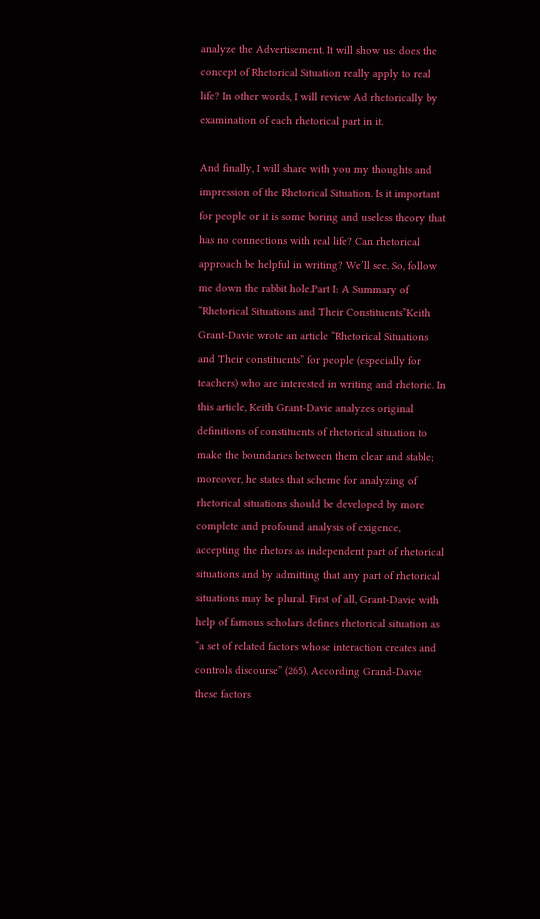analyze the Advertisement. It will show us: does the concept of Rhetorical Situation really apply to real life? In other words, I will review Ad rhetorically by examination of each rhetorical part in it.

And finally, I will share with you my thoughts and impression of the Rhetorical Situation. Is it important for people or it is some boring and useless theory that has no connections with real life? Can rhetorical approach be helpful in writing? We’ll see. So, follow me down the rabbit hole.Part I: A Summary of “Rhetorical Situations and Their Constituents”Keith Grant-Davie wrote an article “Rhetorical Situations and Their constituents” for people (especially for teachers) who are interested in writing and rhetoric. In this article, Keith Grant-Davie analyzes original definitions of constituents of rhetorical situation to make the boundaries between them clear and stable; moreover, he states that scheme for analyzing of rhetorical situations should be developed by more complete and profound analysis of exigence, accepting the rhetors as independent part of rhetorical situations and by admitting that any part of rhetorical situations may be plural. First of all, Grant-Davie with help of famous scholars defines rhetorical situation as “a set of related factors whose interaction creates and controls discourse” (265). According Grand-Davie these factors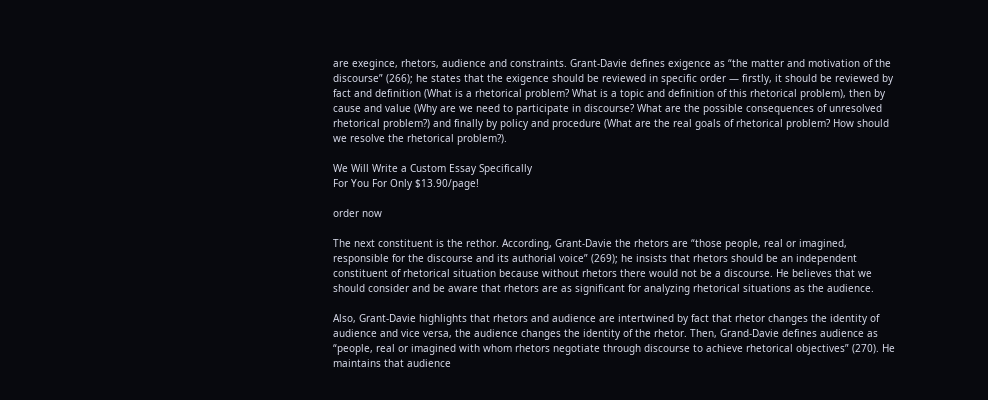are exegince, rhetors, audience and constraints. Grant-Davie defines exigence as “the matter and motivation of the discourse” (266); he states that the exigence should be reviewed in specific order — firstly, it should be reviewed by fact and definition (What is a rhetorical problem? What is a topic and definition of this rhetorical problem), then by cause and value (Why are we need to participate in discourse? What are the possible consequences of unresolved rhetorical problem?) and finally by policy and procedure (What are the real goals of rhetorical problem? How should we resolve the rhetorical problem?).

We Will Write a Custom Essay Specifically
For You For Only $13.90/page!

order now

The next constituent is the rethor. According, Grant-Davie the rhetors are “those people, real or imagined, responsible for the discourse and its authorial voice” (269); he insists that rhetors should be an independent constituent of rhetorical situation because without rhetors there would not be a discourse. He believes that we should consider and be aware that rhetors are as significant for analyzing rhetorical situations as the audience.

Also, Grant-Davie highlights that rhetors and audience are intertwined by fact that rhetor changes the identity of audience and vice versa, the audience changes the identity of the rhetor. Then, Grand-Davie defines audience as “people, real or imagined with whom rhetors negotiate through discourse to achieve rhetorical objectives” (270). He maintains that audience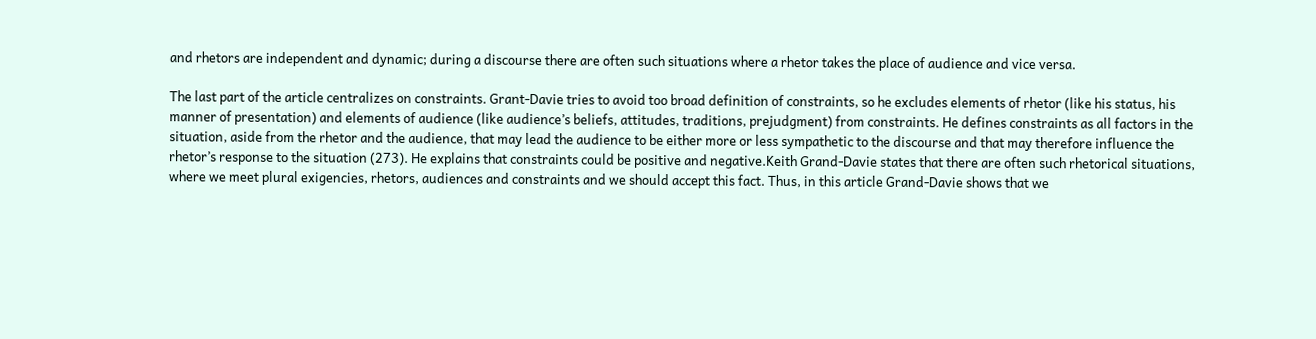and rhetors are independent and dynamic; during a discourse there are often such situations where a rhetor takes the place of audience and vice versa.

The last part of the article centralizes on constraints. Grant-Davie tries to avoid too broad definition of constraints, so he excludes elements of rhetor (like his status, his manner of presentation) and elements of audience (like audience’s beliefs, attitudes, traditions, prejudgment) from constraints. He defines constraints as all factors in the situation, aside from the rhetor and the audience, that may lead the audience to be either more or less sympathetic to the discourse and that may therefore influence the rhetor’s response to the situation (273). He explains that constraints could be positive and negative.Keith Grand-Davie states that there are often such rhetorical situations, where we meet plural exigencies, rhetors, audiences and constraints and we should accept this fact. Thus, in this article Grand-Davie shows that we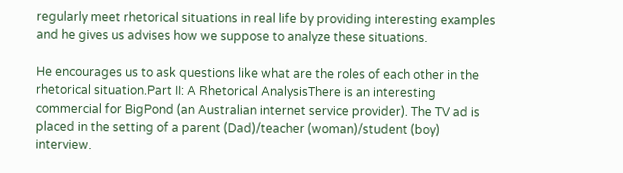regularly meet rhetorical situations in real life by providing interesting examples and he gives us advises how we suppose to analyze these situations.

He encourages us to ask questions like what are the roles of each other in the rhetorical situation.Part II: A Rhetorical AnalysisThere is an interesting commercial for BigPond (an Australian internet service provider). The TV ad is placed in the setting of a parent (Dad)/teacher (woman)/student (boy) interview.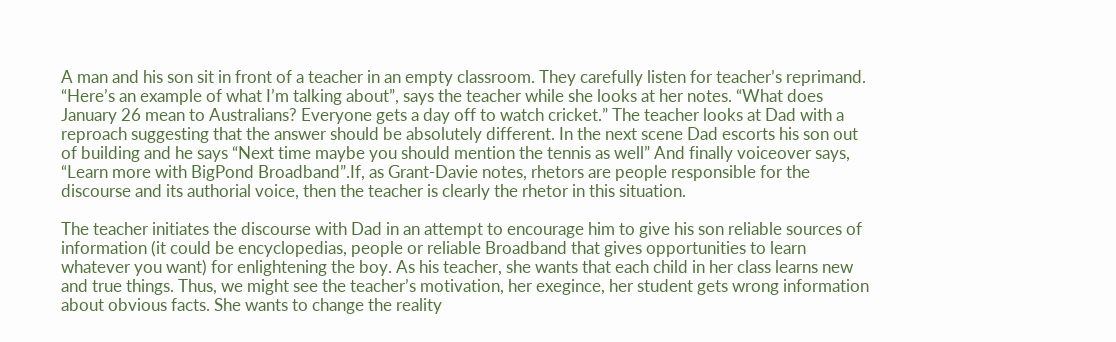A man and his son sit in front of a teacher in an empty classroom. They carefully listen for teacher’s reprimand. “Here’s an example of what I’m talking about”, says the teacher while she looks at her notes. “What does January 26 mean to Australians? Everyone gets a day off to watch cricket.” The teacher looks at Dad with a reproach suggesting that the answer should be absolutely different. In the next scene Dad escorts his son out of building and he says “Next time maybe you should mention the tennis as well” And finally voiceover says, “Learn more with BigPond Broadband”.If, as Grant-Davie notes, rhetors are people responsible for the discourse and its authorial voice, then the teacher is clearly the rhetor in this situation.

The teacher initiates the discourse with Dad in an attempt to encourage him to give his son reliable sources of information (it could be encyclopedias, people or reliable Broadband that gives opportunities to learn whatever you want) for enlightening the boy. As his teacher, she wants that each child in her class learns new and true things. Thus, we might see the teacher’s motivation, her exegince, her student gets wrong information about obvious facts. She wants to change the reality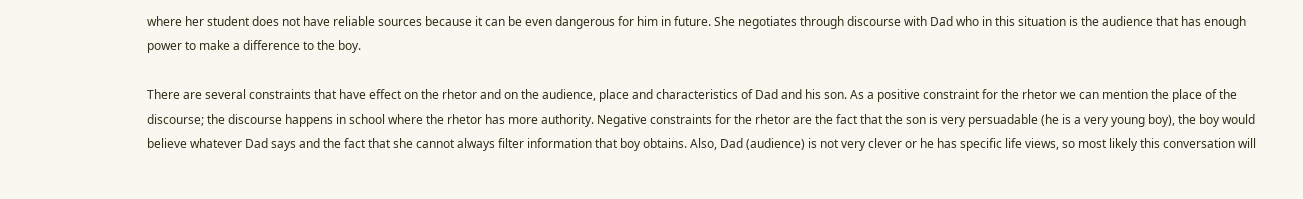where her student does not have reliable sources because it can be even dangerous for him in future. She negotiates through discourse with Dad who in this situation is the audience that has enough power to make a difference to the boy.

There are several constraints that have effect on the rhetor and on the audience, place and characteristics of Dad and his son. As a positive constraint for the rhetor we can mention the place of the discourse; the discourse happens in school where the rhetor has more authority. Negative constraints for the rhetor are the fact that the son is very persuadable (he is a very young boy), the boy would believe whatever Dad says and the fact that she cannot always filter information that boy obtains. Also, Dad (audience) is not very clever or he has specific life views, so most likely this conversation will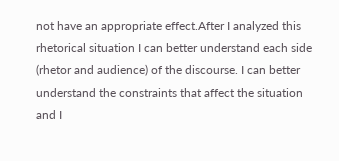not have an appropriate effect.After I analyzed this rhetorical situation I can better understand each side (rhetor and audience) of the discourse. I can better understand the constraints that affect the situation and I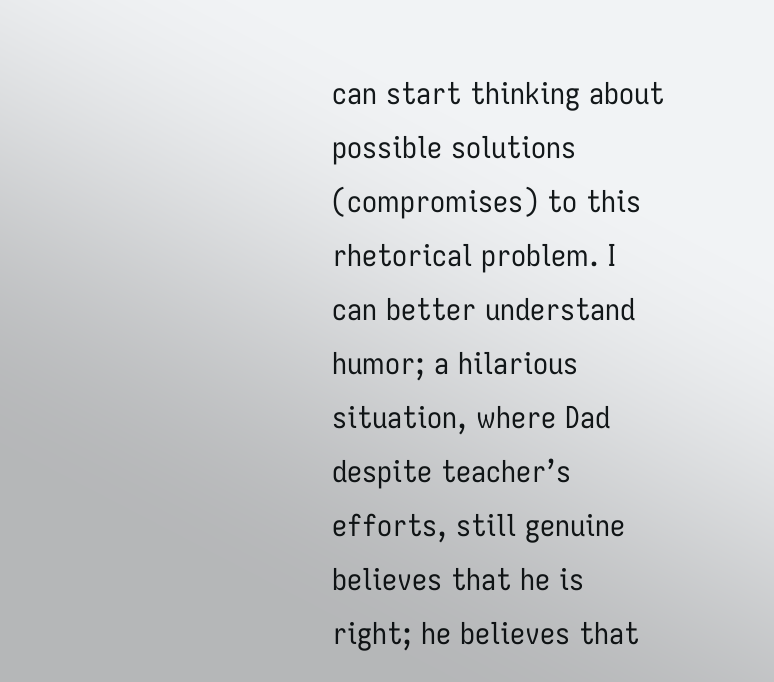can start thinking about possible solutions (compromises) to this rhetorical problem. I can better understand humor; a hilarious situation, where Dad despite teacher’s efforts, still genuine believes that he is right; he believes that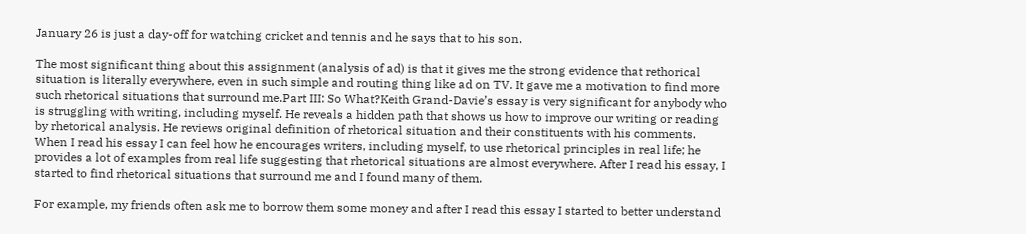January 26 is just a day-off for watching cricket and tennis and he says that to his son.

The most significant thing about this assignment (analysis of ad) is that it gives me the strong evidence that rethorical situation is literally everywhere, even in such simple and routing thing like ad on TV. It gave me a motivation to find more such rhetorical situations that surround me.Part III: So What?Keith Grand-Davie’s essay is very significant for anybody who is struggling with writing, including myself. He reveals a hidden path that shows us how to improve our writing or reading by rhetorical analysis. He reviews original definition of rhetorical situation and their constituents with his comments. When I read his essay I can feel how he encourages writers, including myself, to use rhetorical principles in real life; he provides a lot of examples from real life suggesting that rhetorical situations are almost everywhere. After I read his essay, I started to find rhetorical situations that surround me and I found many of them.

For example, my friends often ask me to borrow them some money and after I read this essay I started to better understand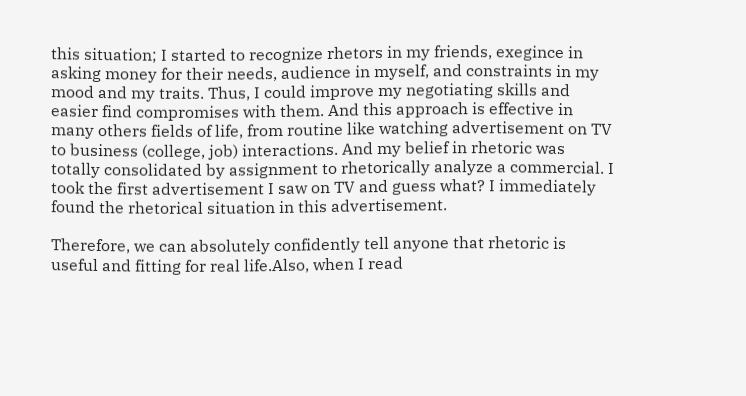this situation; I started to recognize rhetors in my friends, exegince in asking money for their needs, audience in myself, and constraints in my mood and my traits. Thus, I could improve my negotiating skills and easier find compromises with them. And this approach is effective in many others fields of life, from routine like watching advertisement on TV to business (college, job) interactions. And my belief in rhetoric was totally consolidated by assignment to rhetorically analyze a commercial. I took the first advertisement I saw on TV and guess what? I immediately found the rhetorical situation in this advertisement.

Therefore, we can absolutely confidently tell anyone that rhetoric is useful and fitting for real life.Also, when I read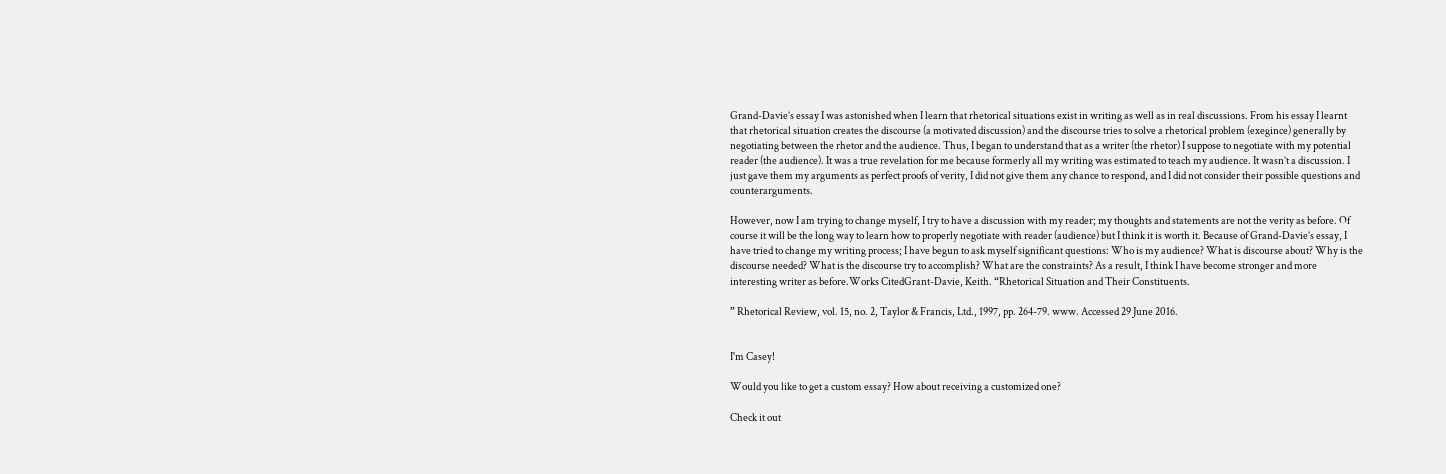Grand-Davie’s essay I was astonished when I learn that rhetorical situations exist in writing as well as in real discussions. From his essay I learnt that rhetorical situation creates the discourse (a motivated discussion) and the discourse tries to solve a rhetorical problem (exegince) generally by negotiating between the rhetor and the audience. Thus, I began to understand that as a writer (the rhetor) I suppose to negotiate with my potential reader (the audience). It was a true revelation for me because formerly all my writing was estimated to teach my audience. It wasn’t a discussion. I just gave them my arguments as perfect proofs of verity, I did not give them any chance to respond, and I did not consider their possible questions and counterarguments.

However, now I am trying to change myself, I try to have a discussion with my reader; my thoughts and statements are not the verity as before. Of course it will be the long way to learn how to properly negotiate with reader (audience) but I think it is worth it. Because of Grand-Davie’s essay, I have tried to change my writing process; I have begun to ask myself significant questions: Who is my audience? What is discourse about? Why is the discourse needed? What is the discourse try to accomplish? What are the constraints? As a result, I think I have become stronger and more interesting writer as before.Works CitedGrant-Davie, Keith. “Rhetorical Situation and Their Constituents.

” Rhetorical Review, vol. 15, no. 2, Taylor & Francis, Ltd., 1997, pp. 264-79. www. Accessed 29 June 2016.


I'm Casey!

Would you like to get a custom essay? How about receiving a customized one?

Check it out